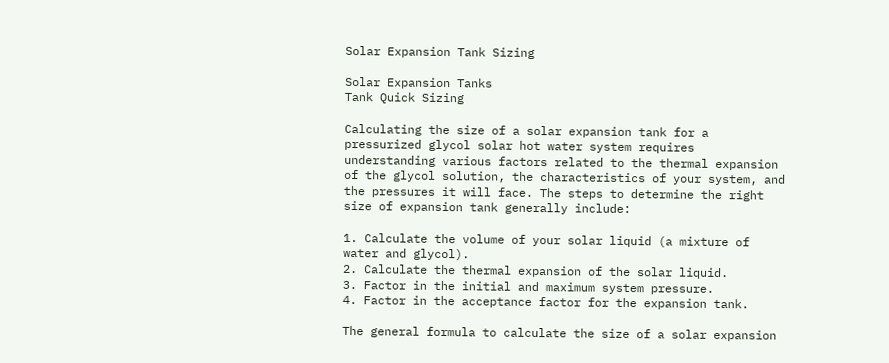Solar Expansion Tank Sizing

Solar Expansion Tanks
Tank Quick Sizing

Calculating the size of a solar expansion tank for a pressurized glycol solar hot water system requires understanding various factors related to the thermal expansion of the glycol solution, the characteristics of your system, and the pressures it will face. The steps to determine the right size of expansion tank generally include:

1. Calculate the volume of your solar liquid (a mixture of water and glycol).
2. Calculate the thermal expansion of the solar liquid.
3. Factor in the initial and maximum system pressure.
4. Factor in the acceptance factor for the expansion tank.

The general formula to calculate the size of a solar expansion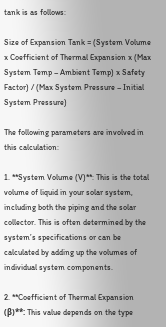tank is as follows:

Size of Expansion Tank = (System Volume x Coefficient of Thermal Expansion x (Max System Temp – Ambient Temp) x Safety Factor) / (Max System Pressure – Initial System Pressure)

The following parameters are involved in this calculation:

1. **System Volume (V)**: This is the total volume of liquid in your solar system, including both the piping and the solar collector. This is often determined by the system’s specifications or can be calculated by adding up the volumes of individual system components.

2. **Coefficient of Thermal Expansion (β)**: This value depends on the type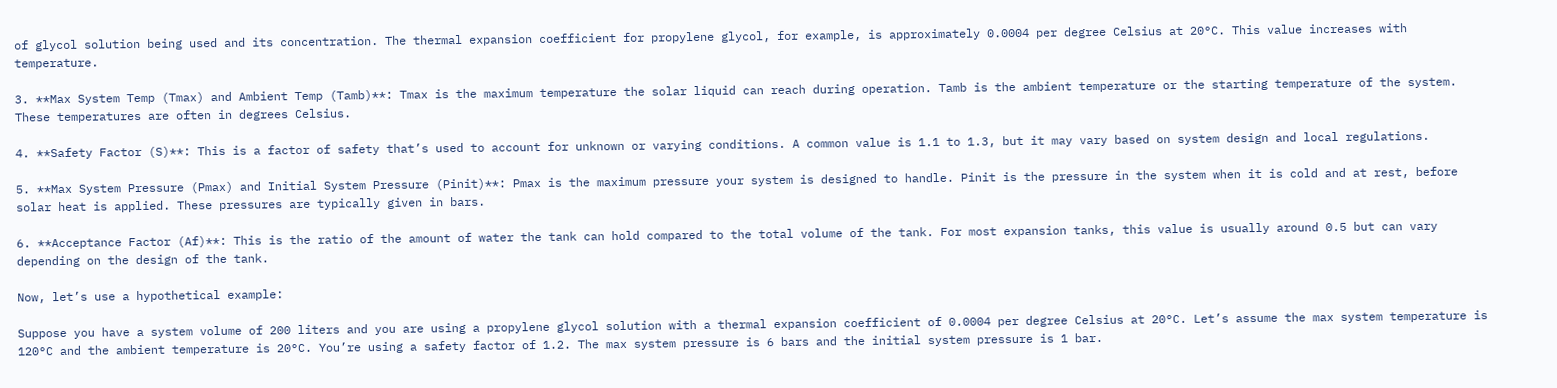of glycol solution being used and its concentration. The thermal expansion coefficient for propylene glycol, for example, is approximately 0.0004 per degree Celsius at 20°C. This value increases with temperature.

3. **Max System Temp (Tmax) and Ambient Temp (Tamb)**: Tmax is the maximum temperature the solar liquid can reach during operation. Tamb is the ambient temperature or the starting temperature of the system. These temperatures are often in degrees Celsius.

4. **Safety Factor (S)**: This is a factor of safety that’s used to account for unknown or varying conditions. A common value is 1.1 to 1.3, but it may vary based on system design and local regulations.

5. **Max System Pressure (Pmax) and Initial System Pressure (Pinit)**: Pmax is the maximum pressure your system is designed to handle. Pinit is the pressure in the system when it is cold and at rest, before solar heat is applied. These pressures are typically given in bars.

6. **Acceptance Factor (Af)**: This is the ratio of the amount of water the tank can hold compared to the total volume of the tank. For most expansion tanks, this value is usually around 0.5 but can vary depending on the design of the tank.

Now, let’s use a hypothetical example:

Suppose you have a system volume of 200 liters and you are using a propylene glycol solution with a thermal expansion coefficient of 0.0004 per degree Celsius at 20°C. Let’s assume the max system temperature is 120°C and the ambient temperature is 20°C. You’re using a safety factor of 1.2. The max system pressure is 6 bars and the initial system pressure is 1 bar.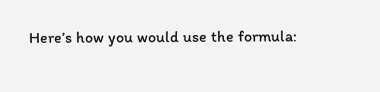Here’s how you would use the formula: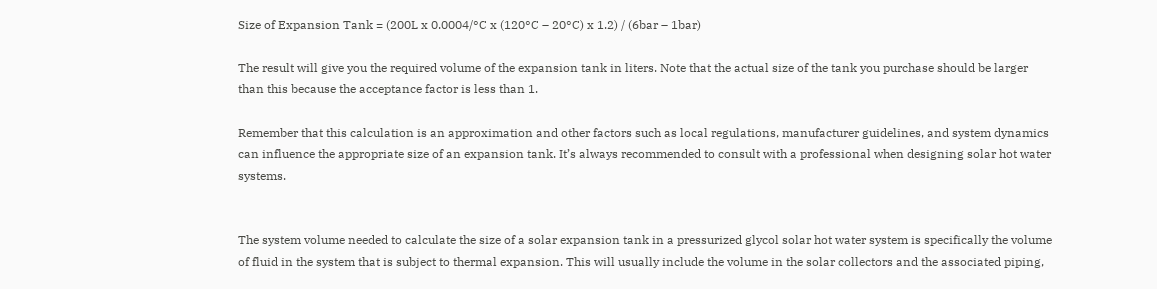Size of Expansion Tank = (200L x 0.0004/°C x (120°C – 20°C) x 1.2) / (6bar – 1bar)

The result will give you the required volume of the expansion tank in liters. Note that the actual size of the tank you purchase should be larger than this because the acceptance factor is less than 1.

Remember that this calculation is an approximation and other factors such as local regulations, manufacturer guidelines, and system dynamics can influence the appropriate size of an expansion tank. It’s always recommended to consult with a professional when designing solar hot water systems.


The system volume needed to calculate the size of a solar expansion tank in a pressurized glycol solar hot water system is specifically the volume of fluid in the system that is subject to thermal expansion. This will usually include the volume in the solar collectors and the associated piping,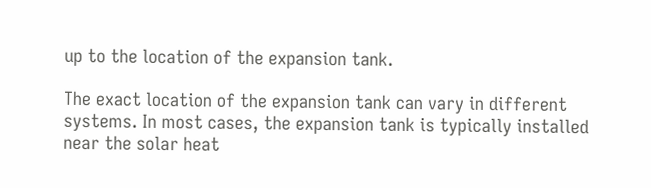up to the location of the expansion tank.

The exact location of the expansion tank can vary in different systems. In most cases, the expansion tank is typically installed near the solar heat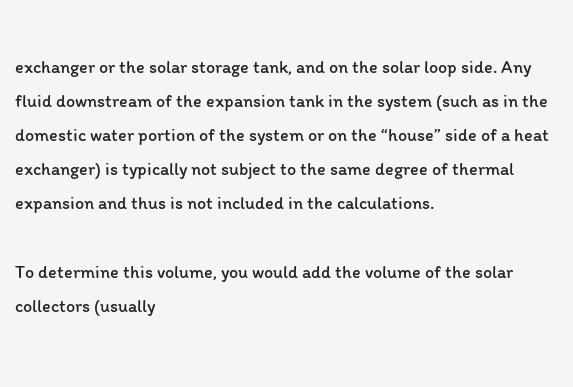exchanger or the solar storage tank, and on the solar loop side. Any fluid downstream of the expansion tank in the system (such as in the domestic water portion of the system or on the “house” side of a heat exchanger) is typically not subject to the same degree of thermal expansion and thus is not included in the calculations.

To determine this volume, you would add the volume of the solar collectors (usually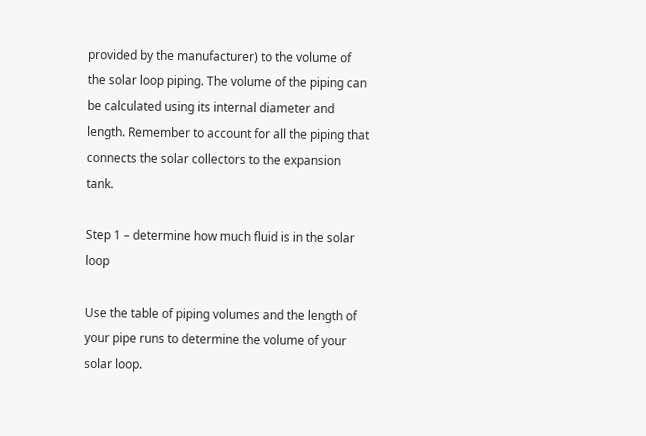provided by the manufacturer) to the volume of the solar loop piping. The volume of the piping can be calculated using its internal diameter and length. Remember to account for all the piping that connects the solar collectors to the expansion tank.

Step 1 – determine how much fluid is in the solar loop

Use the table of piping volumes and the length of your pipe runs to determine the volume of your solar loop.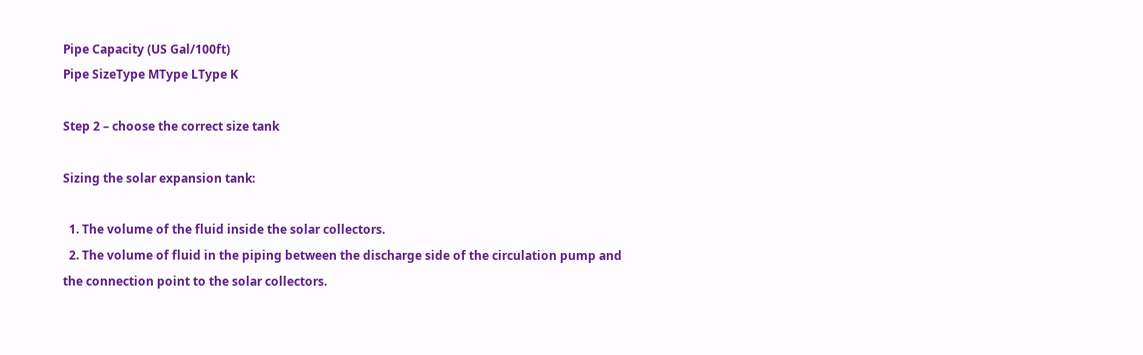Pipe Capacity (US Gal/100ft)
Pipe SizeType MType LType K

Step 2 – choose the correct size tank

Sizing the solar expansion tank:

  1. The volume of the fluid inside the solar collectors.
  2. The volume of fluid in the piping between the discharge side of the circulation pump and the connection point to the solar collectors.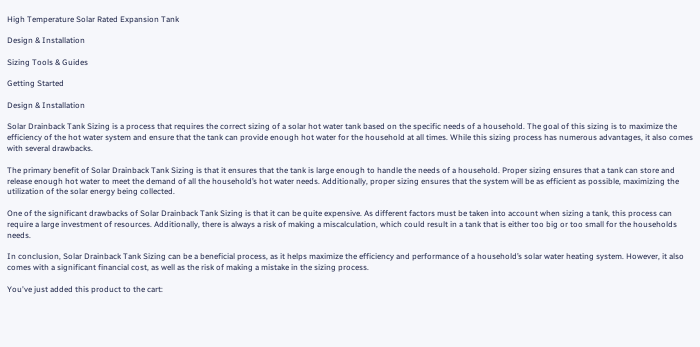High Temperature Solar Rated Expansion Tank

Design & Installation

Sizing Tools & Guides

Getting Started

Design & Installation

Solar Drainback Tank Sizing is a process that requires the correct sizing of a solar hot water tank based on the specific needs of a household. The goal of this sizing is to maximize the efficiency of the hot water system and ensure that the tank can provide enough hot water for the household at all times. While this sizing process has numerous advantages, it also comes with several drawbacks.

The primary benefit of Solar Drainback Tank Sizing is that it ensures that the tank is large enough to handle the needs of a household. Proper sizing ensures that a tank can store and release enough hot water to meet the demand of all the household’s hot water needs. Additionally, proper sizing ensures that the system will be as efficient as possible, maximizing the utilization of the solar energy being collected.

One of the significant drawbacks of Solar Drainback Tank Sizing is that it can be quite expensive. As different factors must be taken into account when sizing a tank, this process can require a large investment of resources. Additionally, there is always a risk of making a miscalculation, which could result in a tank that is either too big or too small for the households needs.

In conclusion, Solar Drainback Tank Sizing can be a beneficial process, as it helps maximize the efficiency and performance of a household’s solar water heating system. However, it also comes with a significant financial cost, as well as the risk of making a mistake in the sizing process.

You've just added this product to the cart: